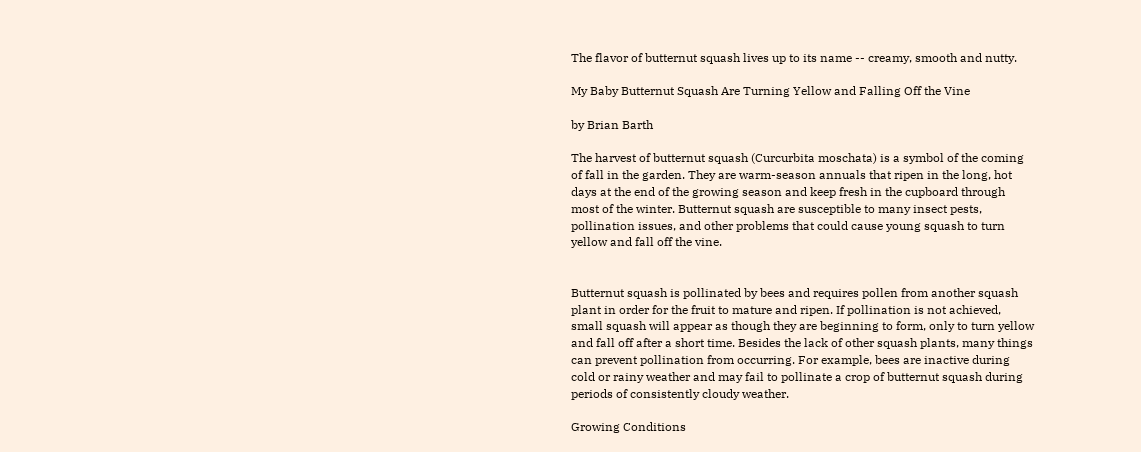The flavor of butternut squash lives up to its name -- creamy, smooth and nutty.

My Baby Butternut Squash Are Turning Yellow and Falling Off the Vine

by Brian Barth

The harvest of butternut squash (Curcurbita moschata) is a symbol of the coming of fall in the garden. They are warm-season annuals that ripen in the long, hot days at the end of the growing season and keep fresh in the cupboard through most of the winter. Butternut squash are susceptible to many insect pests, pollination issues, and other problems that could cause young squash to turn yellow and fall off the vine.


Butternut squash is pollinated by bees and requires pollen from another squash plant in order for the fruit to mature and ripen. If pollination is not achieved, small squash will appear as though they are beginning to form, only to turn yellow and fall off after a short time. Besides the lack of other squash plants, many things can prevent pollination from occurring. For example, bees are inactive during cold or rainy weather and may fail to pollinate a crop of butternut squash during periods of consistently cloudy weather.

Growing Conditions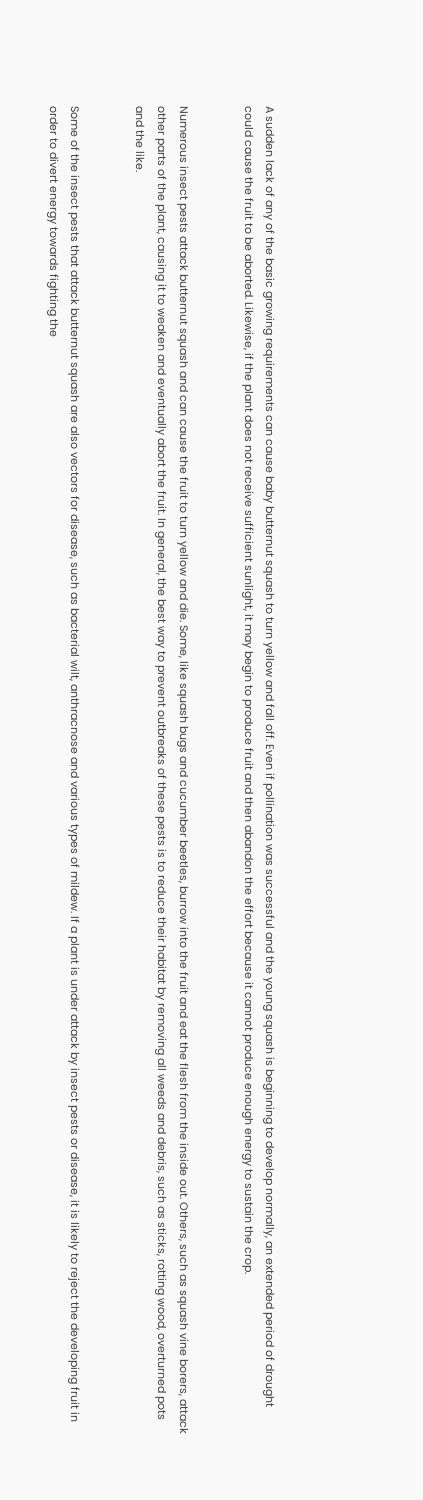A sudden lack of any of the basic growing requirements can cause baby butternut squash to turn yellow and fall off. Even if pollination was successful and the young squash is beginning to develop normally, an extended period of drought could cause the fruit to be aborted. Likewise, if the plant does not receive sufficient sunlight, it may begin to produce fruit and then abandon the effort because it cannot produce enough energy to sustain the crop.


Numerous insect pests attack butternut squash and can cause the fruit to turn yellow and die. Some, like squash bugs and cucumber beetles, burrow into the fruit and eat the flesh from the inside out. Others, such as squash vine borers, attack other parts of the plant, causing it to weaken and eventually abort the fruit. In general, the best way to prevent outbreaks of these pests is to reduce their habitat by removing all weeds and debris, such as sticks, rotting wood, overturned pots and the like.


Some of the insect pests that attack butternut squash are also vectors for disease, such as bacterial wilt, anthracnose and various types of mildew. If a plant is under attack by insect pests or disease, it is likely to reject the developing fruit in order to divert energy towards fighting the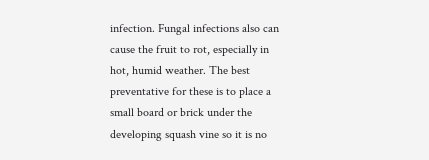infection. Fungal infections also can cause the fruit to rot, especially in hot, humid weather. The best preventative for these is to place a small board or brick under the developing squash vine so it is no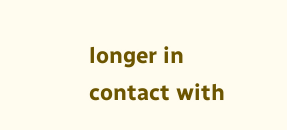longer in contact with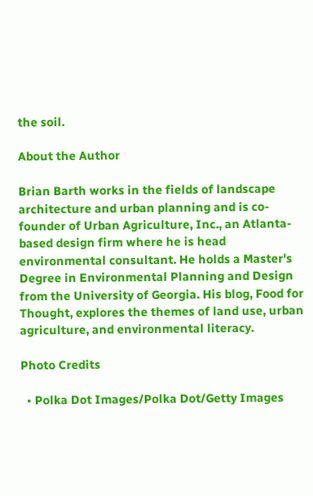the soil.

About the Author

Brian Barth works in the fields of landscape architecture and urban planning and is co-founder of Urban Agriculture, Inc., an Atlanta-based design firm where he is head environmental consultant. He holds a Master's Degree in Environmental Planning and Design from the University of Georgia. His blog, Food for Thought, explores the themes of land use, urban agriculture, and environmental literacy.

Photo Credits

  • Polka Dot Images/Polka Dot/Getty Images